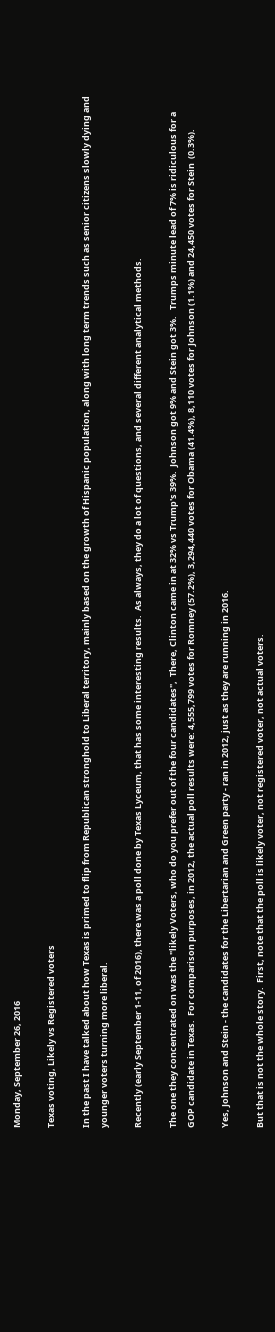Monday, September 26, 2016

Texas voting, Likely vs Registered voters

In the past I have talked about how Texas is primed to flip from Republican stronghold to Liberal territory, mainly based on the growth of Hispanic population, along with long term trends such as senior citizens slowly dying and younger voters turning more liberal.

Recently (early September 1-11, of 2016), there was a poll done by Texas Lyceum, that has some interesting results.  As always, they do a lot of questions, and several different analytical methods.

The one they concentrated on was the "likely Voters, who do you prefer out of the four candidates",  There, Clinton came in at 32% vs Trump's 39%.  Johnson got 9% and Stein got 3%.   Trumps minute lead of 7% is ridiculous for a GOP candidate in Texas.  For comparison purposes, in 2012, the actual poll results were: 4,555,799 votes for Romney (57.2%), 3,294,440 votes for Obama (41.4%), 8,110 votes for Johnson (1.1%) and 24,450 votes for Stein  (0.3%).

Yes, Johnson and Stein - the candidates for the Libertarian and Green party - ran in 2012, just as they are running in 2016.

But that is not the whole story.  First, note that the poll is likely voter, not registered voter, not actual voters.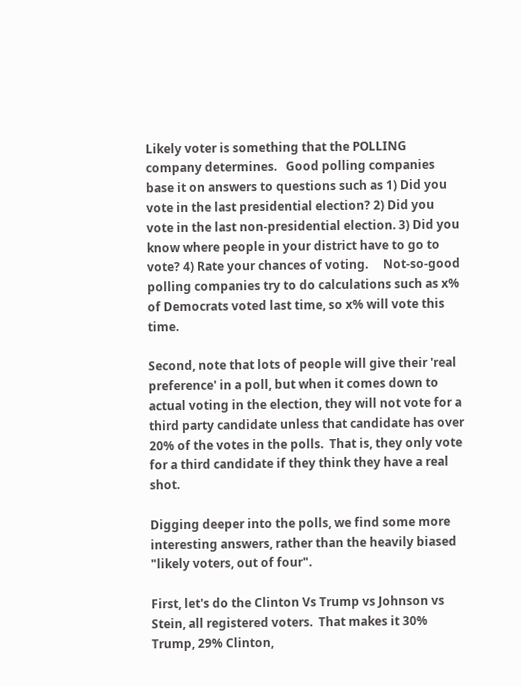Likely voter is something that the POLLING company determines.   Good polling companies base it on answers to questions such as 1) Did you vote in the last presidential election? 2) Did you vote in the last non-presidential election. 3) Did you know where people in your district have to go to vote? 4) Rate your chances of voting.     Not-so-good polling companies try to do calculations such as x% of Democrats voted last time, so x% will vote this time.

Second, note that lots of people will give their 'real preference' in a poll, but when it comes down to actual voting in the election, they will not vote for a third party candidate unless that candidate has over 20% of the votes in the polls.  That is, they only vote for a third candidate if they think they have a real shot.

Digging deeper into the polls, we find some more interesting answers, rather than the heavily biased "likely voters, out of four".

First, let's do the Clinton Vs Trump vs Johnson vs Stein, all registered voters.  That makes it 30% Trump, 29% Clinton,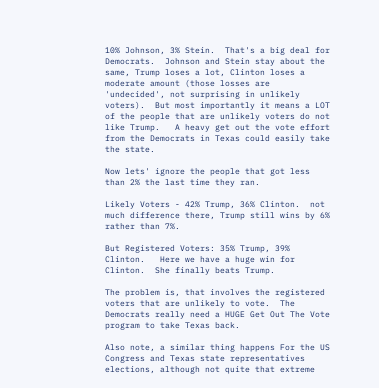10% Johnson, 3% Stein.  That's a big deal for Democrats.  Johnson and Stein stay about the same, Trump loses a lot, Clinton loses a moderate amount (those losses are 'undecided', not surprising in unlikely voters).  But most importantly it means a LOT of the people that are unlikely voters do not like Trump.   A heavy get out the vote effort from the Democrats in Texas could easily take the state.

Now lets' ignore the people that got less than 2% the last time they ran.

Likely Voters - 42% Trump, 36% Clinton.  not much difference there, Trump still wins by 6% rather than 7%.

But Registered Voters: 35% Trump, 39% Clinton.   Here we have a huge win for Clinton.  She finally beats Trump.

The problem is, that involves the registered voters that are unlikely to vote.  The Democrats really need a HUGE Get Out The Vote program to take Texas back.

Also note, a similar thing happens For the US Congress and Texas state representatives elections, although not quite that extreme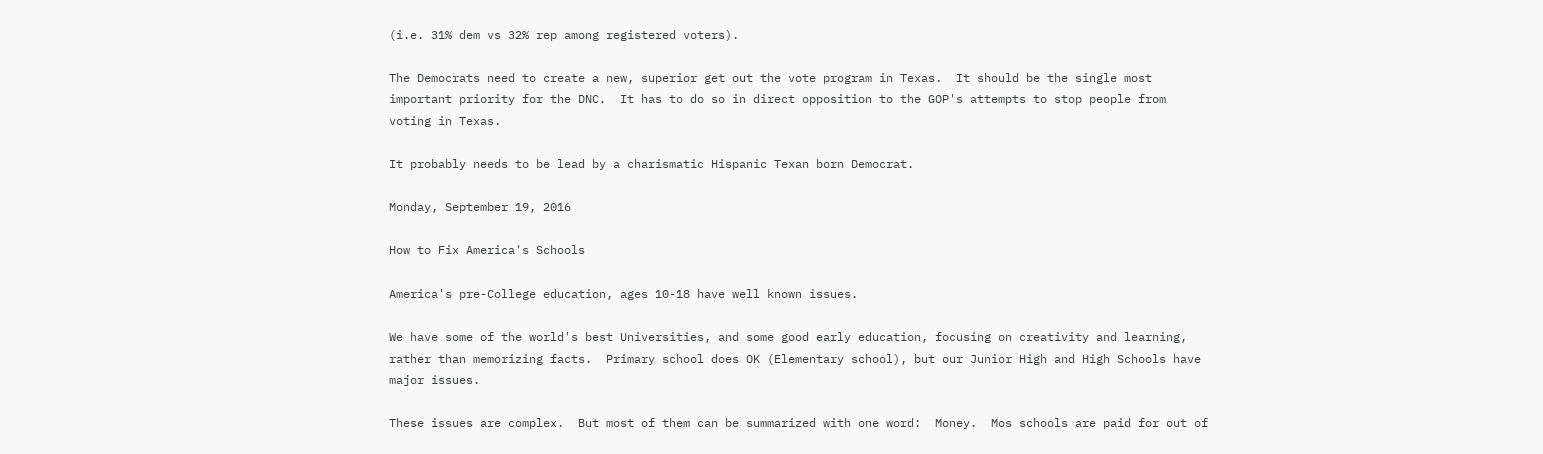(i.e. 31% dem vs 32% rep among registered voters).

The Democrats need to create a new, superior get out the vote program in Texas.  It should be the single most important priority for the DNC.  It has to do so in direct opposition to the GOP's attempts to stop people from voting in Texas.

It probably needs to be lead by a charismatic Hispanic Texan born Democrat.

Monday, September 19, 2016

How to Fix America's Schools

America's pre-College education, ages 10-18 have well known issues.

We have some of the world's best Universities, and some good early education, focusing on creativity and learning, rather than memorizing facts.  Primary school does OK (Elementary school), but our Junior High and High Schools have major issues.

These issues are complex.  But most of them can be summarized with one word:  Money.  Mos schools are paid for out of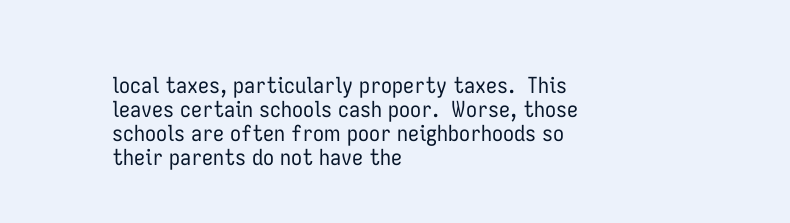local taxes, particularly property taxes.  This leaves certain schools cash poor.  Worse, those schools are often from poor neighborhoods so their parents do not have the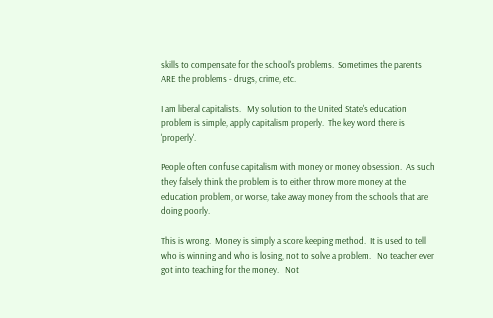skills to compensate for the school's problems.  Sometimes the parents ARE the problems - drugs, crime, etc.

I am liberal capitalists.   My solution to the United State's education problem is simple, apply capitalism properly.  The key word there is 'properly'.

People often confuse capitalism with money or money obsession.  As such they falsely think the problem is to either throw more money at the education problem, or worse, take away money from the schools that are doing poorly.

This is wrong.  Money is simply a score keeping method.  It is used to tell who is winning and who is losing, not to solve a problem.   No teacher ever got into teaching for the money.   Not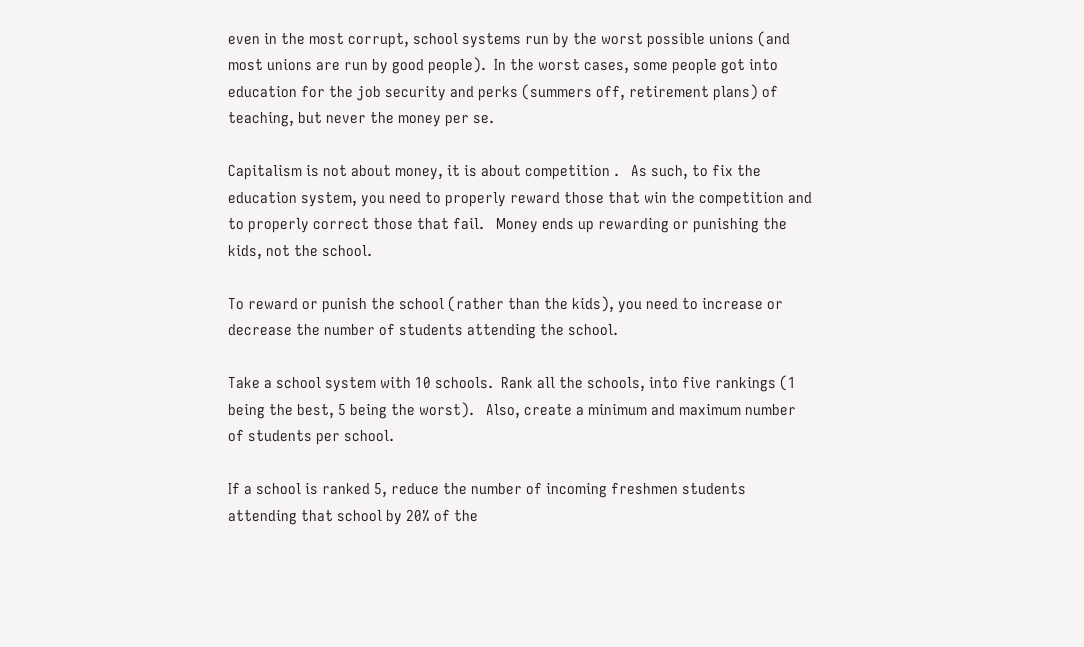even in the most corrupt, school systems run by the worst possible unions (and most unions are run by good people).  In the worst cases, some people got into education for the job security and perks (summers off, retirement plans) of teaching, but never the money per se.

Capitalism is not about money, it is about competition .   As such, to fix the education system, you need to properly reward those that win the competition and to properly correct those that fail.   Money ends up rewarding or punishing the kids, not the school.

To reward or punish the school (rather than the kids), you need to increase or decrease the number of students attending the school.

Take a school system with 10 schools.  Rank all the schools, into five rankings (1 being the best, 5 being the worst).   Also, create a minimum and maximum number of students per school.

If a school is ranked 5, reduce the number of incoming freshmen students attending that school by 20% of the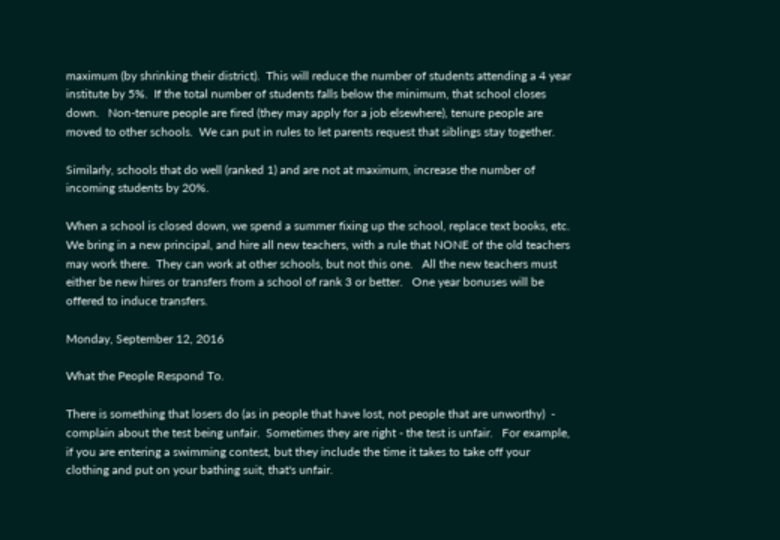maximum (by shrinking their district).  This will reduce the number of students attending a 4 year institute by 5%.  If the total number of students falls below the minimum, that school closes down.   Non-tenure people are fired (they may apply for a job elsewhere), tenure people are moved to other schools.  We can put in rules to let parents request that siblings stay together.

Similarly, schools that do well (ranked 1) and are not at maximum, increase the number of incoming students by 20%.

When a school is closed down, we spend a summer fixing up the school, replace text books, etc.   We bring in a new principal, and hire all new teachers, with a rule that NONE of the old teachers may work there.  They can work at other schools, but not this one.   All the new teachers must either be new hires or transfers from a school of rank 3 or better.   One year bonuses will be offered to induce transfers.

Monday, September 12, 2016

What the People Respond To.

There is something that losers do (as in people that have lost, not people that are unworthy)  - complain about the test being unfair.  Sometimes they are right - the test is unfair.   For example, if you are entering a swimming contest, but they include the time it takes to take off your clothing and put on your bathing suit, that's unfair.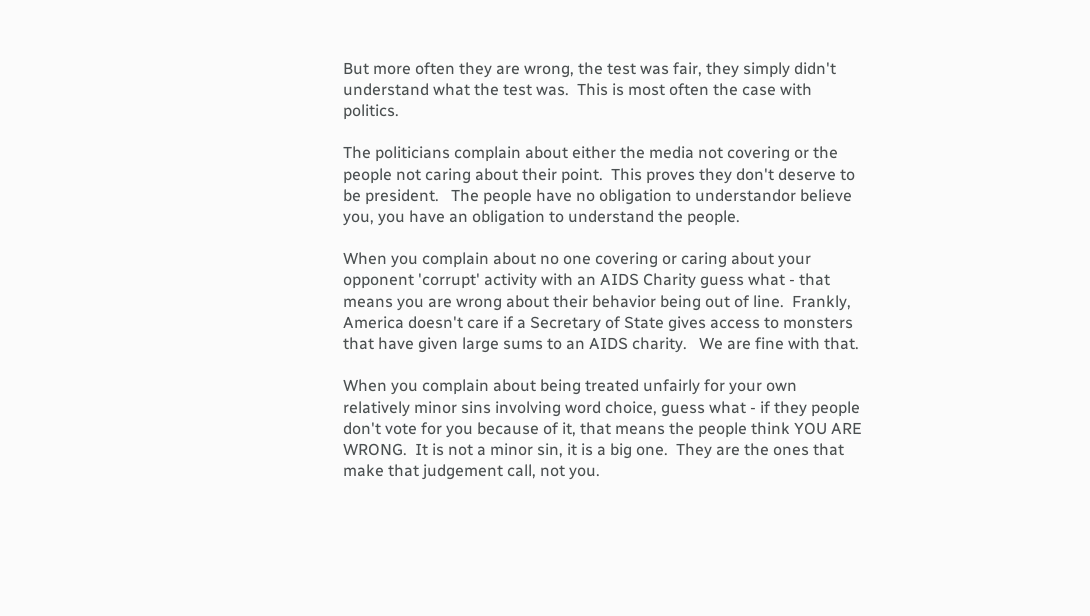But more often they are wrong, the test was fair, they simply didn't understand what the test was.  This is most often the case with politics.

The politicians complain about either the media not covering or the people not caring about their point.  This proves they don't deserve to be president.   The people have no obligation to understandor believe you, you have an obligation to understand the people.

When you complain about no one covering or caring about your opponent 'corrupt' activity with an AIDS Charity guess what - that means you are wrong about their behavior being out of line.  Frankly, America doesn't care if a Secretary of State gives access to monsters that have given large sums to an AIDS charity.   We are fine with that.

When you complain about being treated unfairly for your own relatively minor sins involving word choice, guess what - if they people don't vote for you because of it, that means the people think YOU ARE WRONG.  It is not a minor sin, it is a big one.  They are the ones that make that judgement call, not you.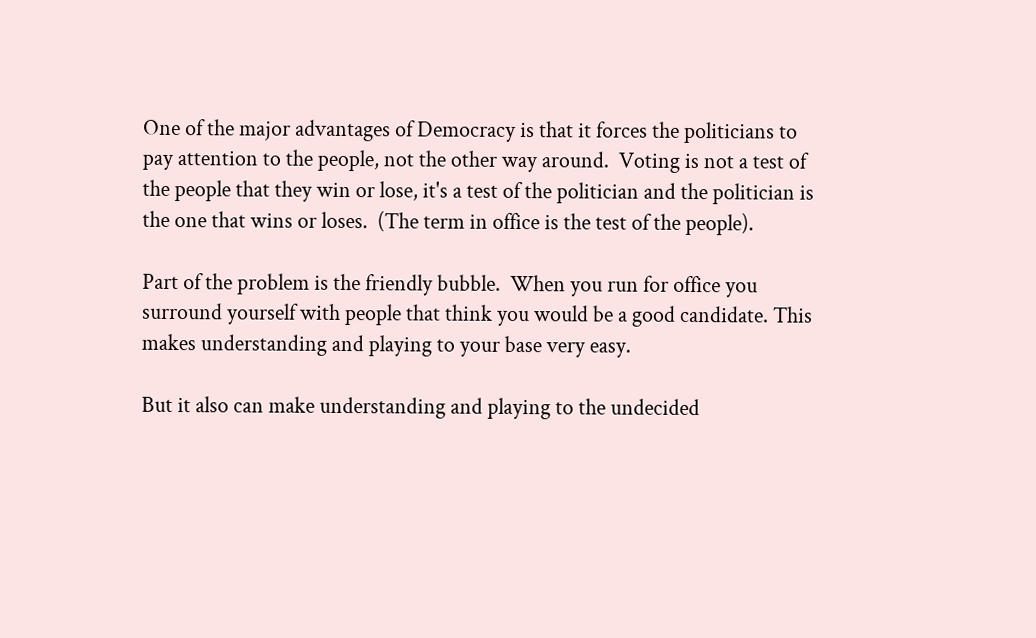One of the major advantages of Democracy is that it forces the politicians to pay attention to the people, not the other way around.  Voting is not a test of the people that they win or lose, it's a test of the politician and the politician is the one that wins or loses.  (The term in office is the test of the people).

Part of the problem is the friendly bubble.  When you run for office you surround yourself with people that think you would be a good candidate. This makes understanding and playing to your base very easy.

But it also can make understanding and playing to the undecided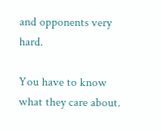and opponents very hard.

You have to know what they care about.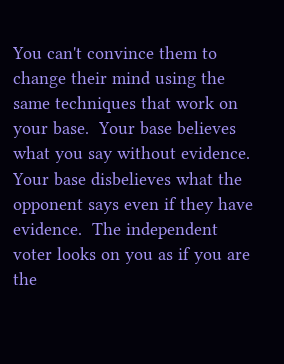You can't convince them to change their mind using the same techniques that work on your base.  Your base believes what you say without evidence.  Your base disbelieves what the opponent says even if they have evidence.  The independent voter looks on you as if you are the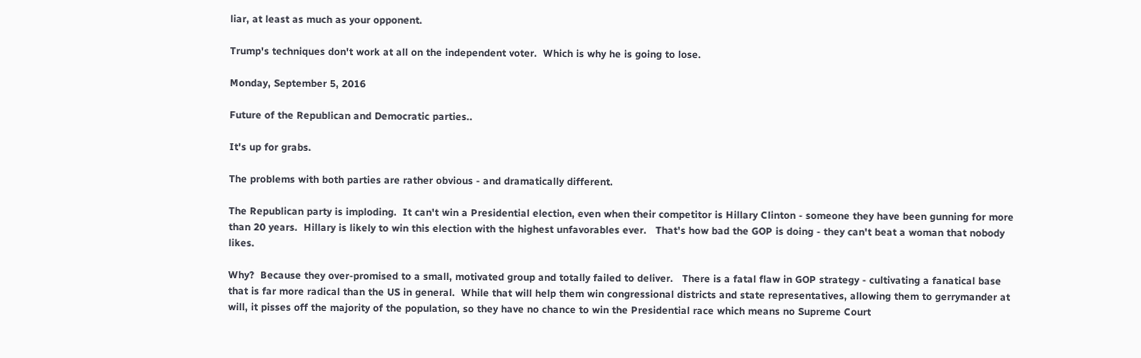liar, at least as much as your opponent.

Trump's techniques don't work at all on the independent voter.  Which is why he is going to lose.

Monday, September 5, 2016

Future of the Republican and Democratic parties..

It's up for grabs.

The problems with both parties are rather obvious - and dramatically different.

The Republican party is imploding.  It can't win a Presidential election, even when their competitor is Hillary Clinton - someone they have been gunning for more than 20 years.  Hillary is likely to win this election with the highest unfavorables ever.   That's how bad the GOP is doing - they can't beat a woman that nobody likes.

Why?  Because they over-promised to a small, motivated group and totally failed to deliver.   There is a fatal flaw in GOP strategy - cultivating a fanatical base that is far more radical than the US in general.  While that will help them win congressional districts and state representatives, allowing them to gerrymander at will, it pisses off the majority of the population, so they have no chance to win the Presidential race which means no Supreme Court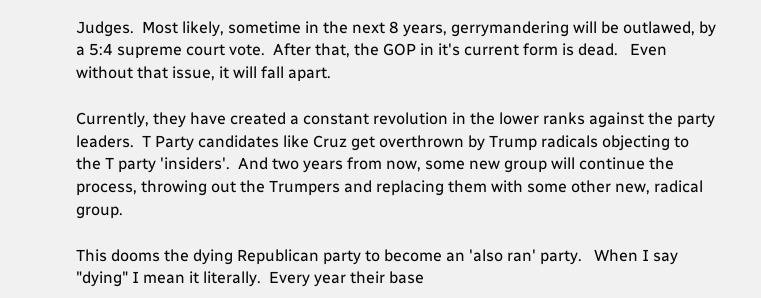Judges.  Most likely, sometime in the next 8 years, gerrymandering will be outlawed, by a 5:4 supreme court vote.  After that, the GOP in it's current form is dead.   Even without that issue, it will fall apart.

Currently, they have created a constant revolution in the lower ranks against the party leaders.  T Party candidates like Cruz get overthrown by Trump radicals objecting to the T party 'insiders'.  And two years from now, some new group will continue the process, throwing out the Trumpers and replacing them with some other new, radical group.

This dooms the dying Republican party to become an 'also ran' party.   When I say "dying" I mean it literally.  Every year their base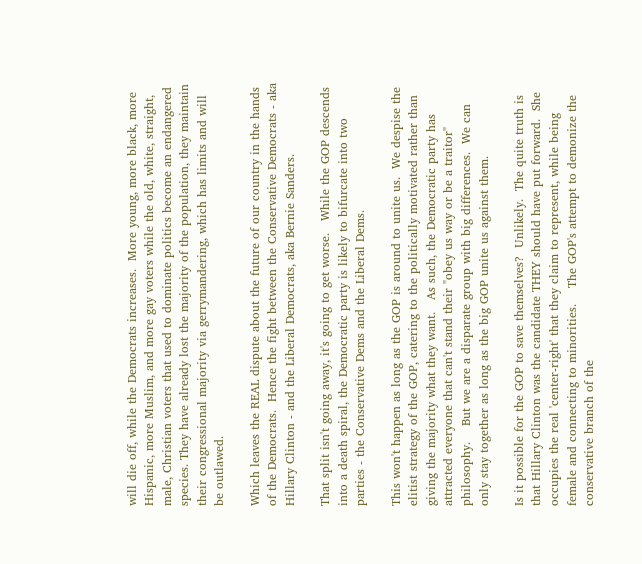will die off, while the Democrats increases.  More young, more black, more Hispanic, more Muslim, and more gay voters while the old, white, straight, male, Christian voters that used to dominate politics become an endangered species. They have already lost the majority of the population, they maintain their congressional majority via gerrymandering, which has limits and will be outlawed.

Which leaves the REAL dispute about the future of our country in the hands of the Democrats.  Hence the fight between the Conservative Democrats - aka Hillary Clinton - and the Liberal Democrats, aka Bernie Sanders.

That split isn't going away, it's going to get worse.   While the GOP descends into a death spiral, the Democratic party is likely to bifurcate into two parties - the Conservative Dems and the Liberal Dems.

This won't happen as long as the GOP is around to unite us.  We despise the elitist strategy of the GOP, catering to the politically motivated rather than giving the majority what they want.   As such, the Democratic party has attracted everyone that can't stand their "obey us way or be a traitor" philosophy.    But we are a disparate group with big differences.  We can only stay together as long as the big GOP unite us against them.

Is it possible for the GOP to save themselves?  Unlikely.  The quite truth is that Hillary Clinton was the candidate THEY should have put forward.  She occupies the real 'center-right' that they claim to represent, while being female and connecting to minorities.    The GOP's attempt to demonize the conservative branch of the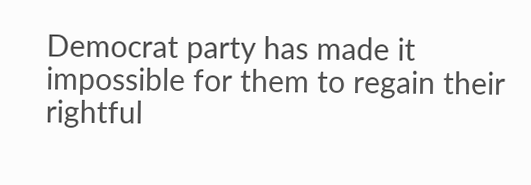Democrat party has made it impossible for them to regain their rightful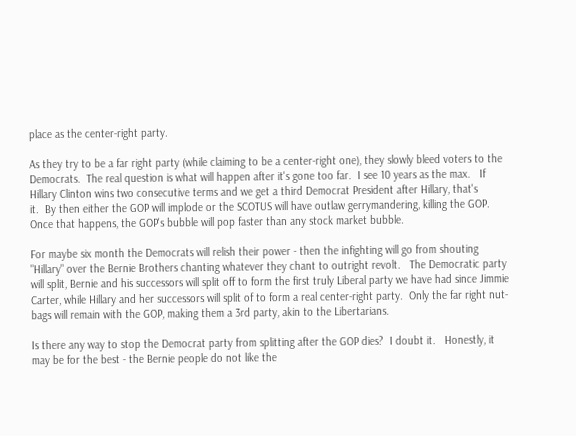place as the center-right party.

As they try to be a far right party (while claiming to be a center-right one), they slowly bleed voters to the Democrats.  The real question is what will happen after it's gone too far.  I see 10 years as the max.   If Hillary Clinton wins two consecutive terms and we get a third Democrat President after Hillary, that's
it.  By then either the GOP will implode or the SCOTUS will have outlaw gerrymandering, killing the GOP.   Once that happens, the GOP's bubble will pop faster than any stock market bubble.

For maybe six month the Democrats will relish their power - then the infighting will go from shouting "Hillary" over the Bernie Brothers chanting whatever they chant to outright revolt.   The Democratic party will split, Bernie and his successors will split off to form the first truly Liberal party we have had since Jimmie Carter, while Hillary and her successors will split of to form a real center-right party.  Only the far right nut-bags will remain with the GOP, making them a 3rd party, akin to the Libertarians.

Is there any way to stop the Democrat party from splitting after the GOP dies?  I doubt it.   Honestly, it may be for the best - the Bernie people do not like the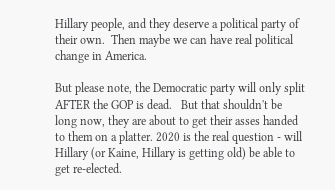Hillary people, and they deserve a political party of their own.  Then maybe we can have real political change in America.

But please note, the Democratic party will only split AFTER the GOP is dead.   But that shouldn't be long now, they are about to get their asses handed to them on a platter. 2020 is the real question - will Hillary (or Kaine, Hillary is getting old) be able to get re-elected.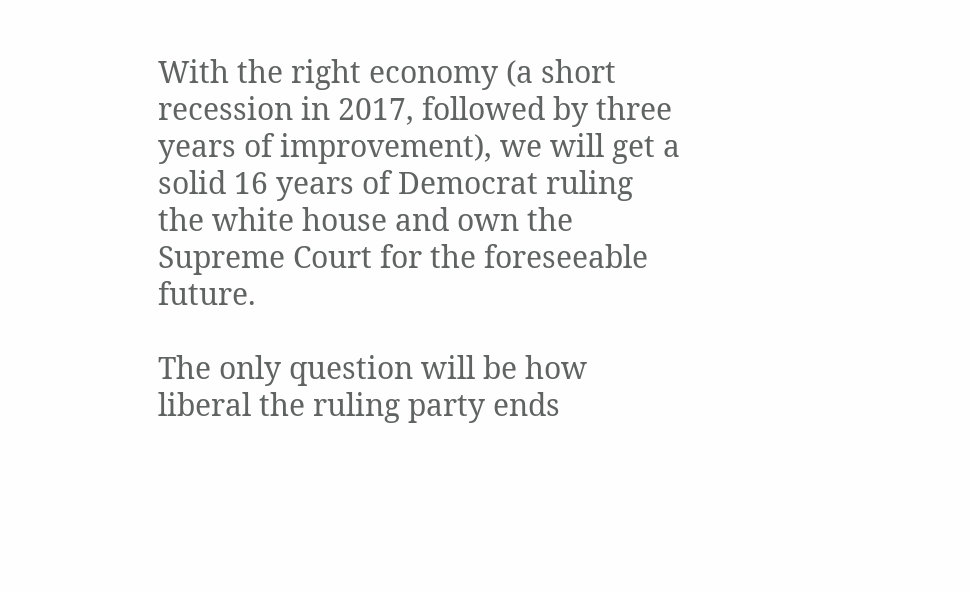With the right economy (a short recession in 2017, followed by three years of improvement), we will get a solid 16 years of Democrat ruling the white house and own the Supreme Court for the foreseeable future.

The only question will be how liberal the ruling party ends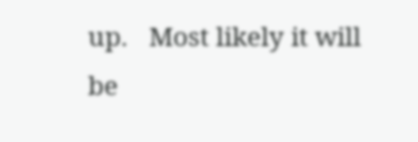up.   Most likely it will be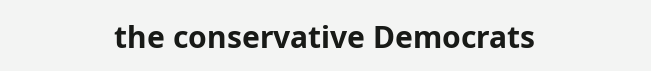the conservative Democrats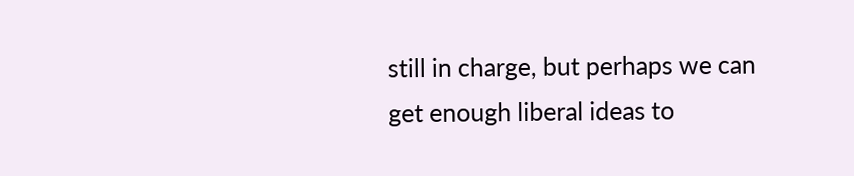still in charge, but perhaps we can get enough liberal ideas to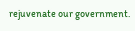rejuvenate our government.